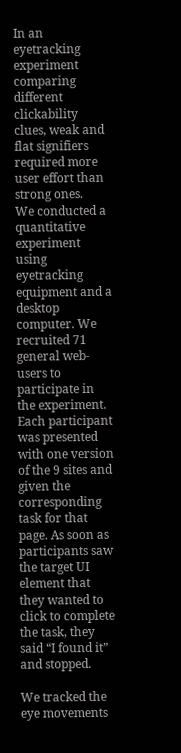In an eyetracking experiment comparing different clickability clues, weak and flat signifiers required more user effort than strong ones.
We conducted a quantitative experiment using eyetracking equipment and a desktop computer. We recruited 71 general web-users to participate in the experiment. Each participant was presented with one version of the 9 sites and given the corresponding task for that page. As soon as participants saw the target UI element that they wanted to click to complete the task, they said “I found it” and stopped.

We tracked the eye movements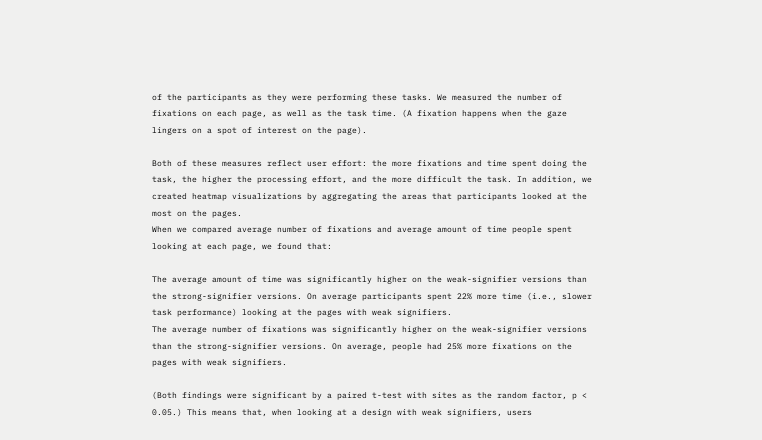of the participants as they were performing these tasks. We measured the number of fixations on each page, as well as the task time. (A fixation happens when the gaze lingers on a spot of interest on the page).

Both of these measures reflect user effort: the more fixations and time spent doing the task, the higher the processing effort, and the more difficult the task. In addition, we created heatmap visualizations by aggregating the areas that participants looked at the most on the pages.
When we compared average number of fixations and average amount of time people spent looking at each page, we found that:

The average amount of time was significantly higher on the weak-signifier versions than the strong-signifier versions. On average participants spent 22% more time (i.e., slower task performance) looking at the pages with weak signifiers.
The average number of fixations was significantly higher on the weak-signifier versions than the strong-signifier versions. On average, people had 25% more fixations on the pages with weak signifiers.

(Both findings were significant by a paired t-test with sites as the random factor, p < 0.05.) This means that, when looking at a design with weak signifiers, users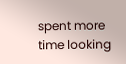spent more time looking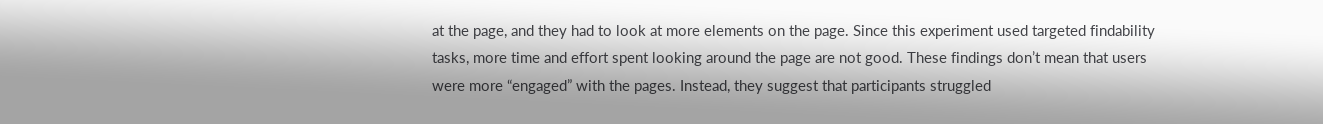at the page, and they had to look at more elements on the page. Since this experiment used targeted findability tasks, more time and effort spent looking around the page are not good. These findings don’t mean that users were more “engaged” with the pages. Instead, they suggest that participants struggled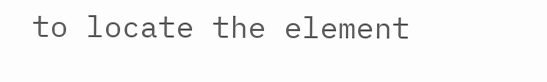to locate the element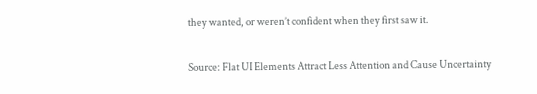they wanted, or weren’t confident when they first saw it.

Source: Flat UI Elements Attract Less Attention and Cause Uncertainty